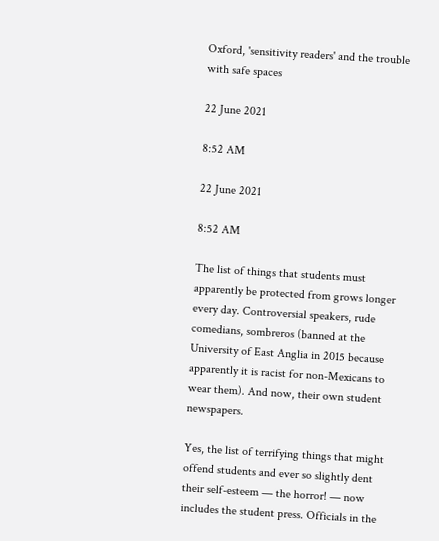Oxford, 'sensitivity readers' and the trouble with safe spaces

22 June 2021

8:52 AM

22 June 2021

8:52 AM

The list of things that students must apparently be protected from grows longer every day. Controversial speakers, rude comedians, sombreros (banned at the University of East Anglia in 2015 because apparently it is racist for non-Mexicans to wear them). And now, their own student newspapers.

Yes, the list of terrifying things that might offend students and ever so slightly dent their self-esteem — the horror! — now includes the student press. Officials in the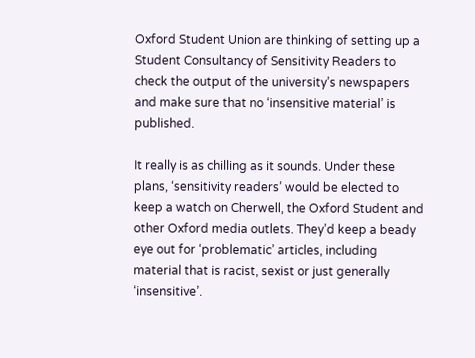Oxford Student Union are thinking of setting up a Student Consultancy of Sensitivity Readers to check the output of the university’s newspapers and make sure that no ‘insensitive material’ is published.

It really is as chilling as it sounds. Under these plans, ‘sensitivity readers’ would be elected to keep a watch on Cherwell, the Oxford Student and other Oxford media outlets. They’d keep a beady eye out for ‘problematic’ articles, including material that is racist, sexist or just generally ‘insensitive’.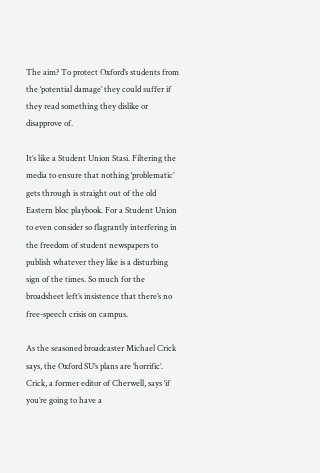The aim? To protect Oxford’s students from the ‘potential damage’ they could suffer if they read something they dislike or disapprove of.

It’s like a Student Union Stasi. Filtering the media to ensure that nothing ‘problematic’ gets through is straight out of the old Eastern bloc playbook. For a Student Union to even consider so flagrantly interfering in the freedom of student newspapers to publish whatever they like is a disturbing sign of the times. So much for the broadsheet left’s insistence that there’s no free-speech crisis on campus.

As the seasoned broadcaster Michael Crick says, the Oxford SU’s plans are ‘horrific’. Crick, a former editor of Cherwell, says ‘if you’re going to have a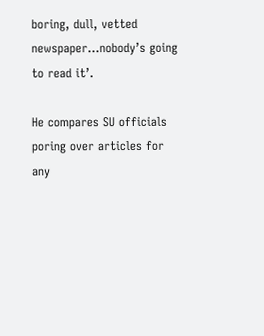boring, dull, vetted newspaper…nobody’s going to read it’.

He compares SU officials poring over articles for any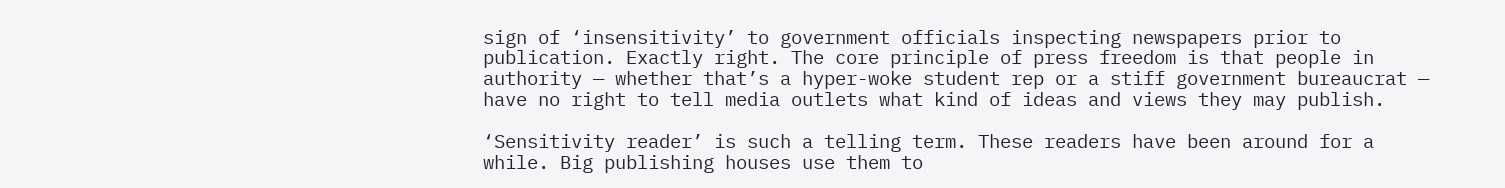sign of ‘insensitivity’ to government officials inspecting newspapers prior to publication. Exactly right. The core principle of press freedom is that people in authority — whether that’s a hyper-woke student rep or a stiff government bureaucrat — have no right to tell media outlets what kind of ideas and views they may publish.

‘Sensitivity reader’ is such a telling term. These readers have been around for a while. Big publishing houses use them to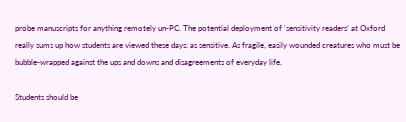probe manuscripts for anything remotely un-PC. The potential deployment of ‘sensitivity readers’ at Oxford really sums up how students are viewed these days: as sensitive. As fragile, easily wounded creatures who must be bubble-wrapped against the ups and downs and disagreements of everyday life.

Students should be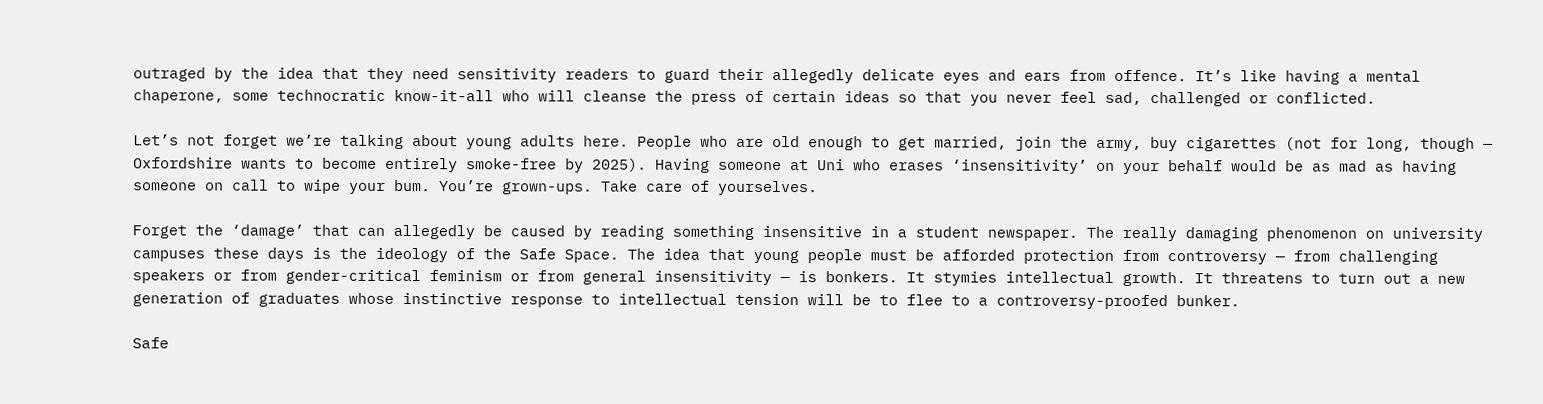outraged by the idea that they need sensitivity readers to guard their allegedly delicate eyes and ears from offence. It’s like having a mental chaperone, some technocratic know-it-all who will cleanse the press of certain ideas so that you never feel sad, challenged or conflicted.

Let’s not forget we’re talking about young adults here. People who are old enough to get married, join the army, buy cigarettes (not for long, though — Oxfordshire wants to become entirely smoke-free by 2025). Having someone at Uni who erases ‘insensitivity’ on your behalf would be as mad as having someone on call to wipe your bum. You’re grown-ups. Take care of yourselves.

Forget the ‘damage’ that can allegedly be caused by reading something insensitive in a student newspaper. The really damaging phenomenon on university campuses these days is the ideology of the Safe Space. The idea that young people must be afforded protection from controversy — from challenging speakers or from gender-critical feminism or from general insensitivity — is bonkers. It stymies intellectual growth. It threatens to turn out a new generation of graduates whose instinctive response to intellectual tension will be to flee to a controversy-proofed bunker.

Safe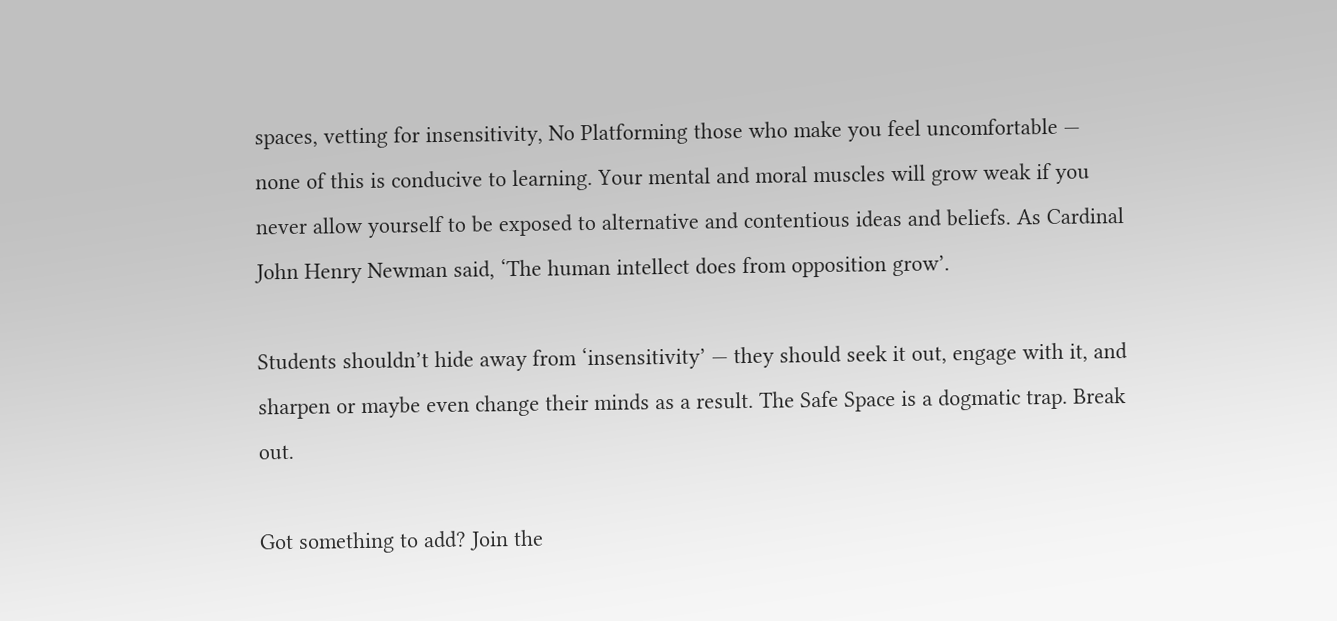spaces, vetting for insensitivity, No Platforming those who make you feel uncomfortable — none of this is conducive to learning. Your mental and moral muscles will grow weak if you never allow yourself to be exposed to alternative and contentious ideas and beliefs. As Cardinal John Henry Newman said, ‘The human intellect does from opposition grow’.

Students shouldn’t hide away from ‘insensitivity’ — they should seek it out, engage with it, and sharpen or maybe even change their minds as a result. The Safe Space is a dogmatic trap. Break out.

Got something to add? Join the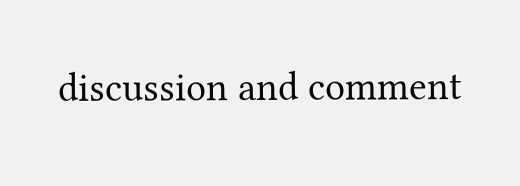discussion and comment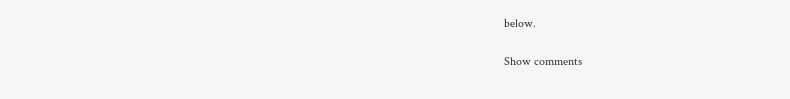below.

Show comments